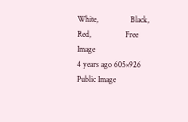White,                Black,                Red,                 Free Image
4 years ago 605×926 Public Image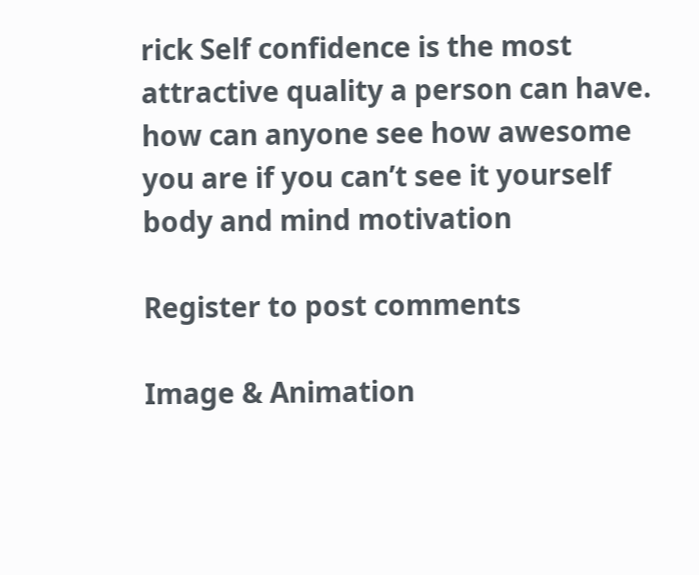rick Self confidence is the most attractive quality a person can have. how can anyone see how awesome you are if you can’t see it yourself body and mind motivation

Register to post comments

Image & Animation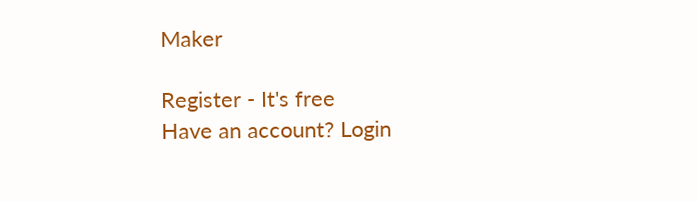Maker

Register - It's free
Have an account? Login